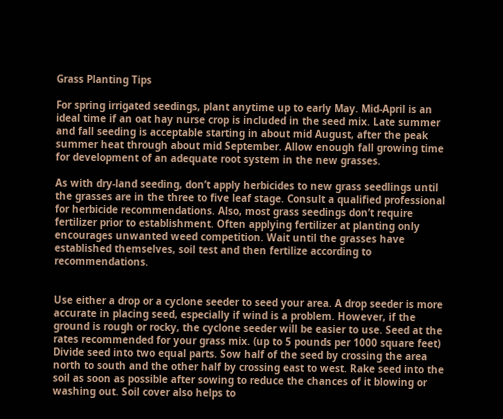Grass Planting Tips

For spring irrigated seedings, plant anytime up to early May. Mid-April is an ideal time if an oat hay nurse crop is included in the seed mix. Late summer and fall seeding is acceptable starting in about mid August, after the peak summer heat through about mid September. Allow enough fall growing time for development of an adequate root system in the new grasses.

As with dry-land seeding, don’t apply herbicides to new grass seedlings until the grasses are in the three to five leaf stage. Consult a qualified professional for herbicide recommendations. Also, most grass seedings don’t require fertilizer prior to establishment. Often applying fertilizer at planting only encourages unwanted weed competition. Wait until the grasses have established themselves, soil test and then fertilize according to recommendations.


Use either a drop or a cyclone seeder to seed your area. A drop seeder is more accurate in placing seed, especially if wind is a problem. However, if the ground is rough or rocky, the cyclone seeder will be easier to use. Seed at the rates recommended for your grass mix. (up to 5 pounds per 1000 square feet) Divide seed into two equal parts. Sow half of the seed by crossing the area north to south and the other half by crossing east to west. Rake seed into the soil as soon as possible after sowing to reduce the chances of it blowing or washing out. Soil cover also helps to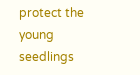protect the young seedlings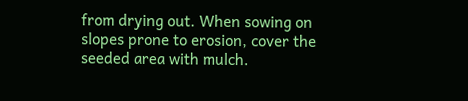from drying out. When sowing on slopes prone to erosion, cover the seeded area with mulch.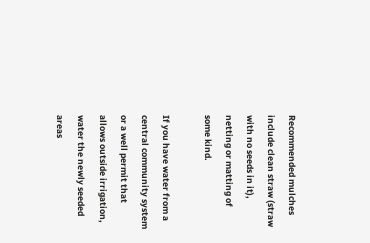Recommended mulches include clean straw (straw with no seeds in it), netting or matting of some kind.

If you have water from a central community system or a well permit that allows outside irrigation, water the newly seeded areas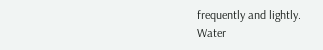frequently and lightly. Water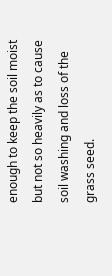enough to keep the soil moist but not so heavily as to cause soil washing and loss of the grass seed.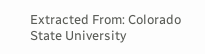Extracted From: Colorado State University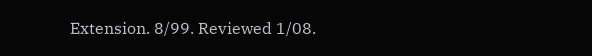Extension. 8/99. Reviewed 1/08.